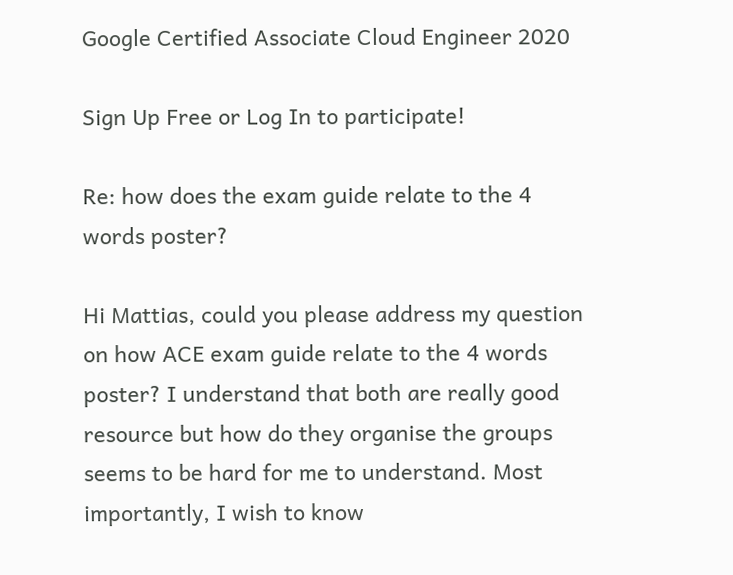Google Certified Associate Cloud Engineer 2020

Sign Up Free or Log In to participate!

Re: how does the exam guide relate to the 4 words poster?

Hi Mattias, could you please address my question on how ACE exam guide relate to the 4 words poster? I understand that both are really good resource but how do they organise the groups seems to be hard for me to understand. Most importantly, I wish to know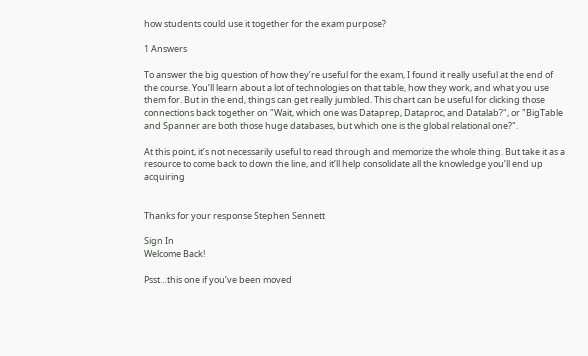how students could use it together for the exam purpose?

1 Answers

To answer the big question of how they’re useful for the exam, I found it really useful at the end of the course. You’ll learn about a lot of technologies on that table, how they work, and what you use them for. But in the end, things can get really jumbled. This chart can be useful for clicking those connections back together on "Wait, which one was Dataprep, Dataproc, and Datalab?", or "BigTable and Spanner are both those huge databases, but which one is the global relational one?".

At this point, it’s not necessarily useful to read through and memorize the whole thing. But take it as a resource to come back to down the line, and it’ll help consolidate all the knowledge you’ll end up acquiring


Thanks for your response Stephen Sennett

Sign In
Welcome Back!

Psst…this one if you’ve been moved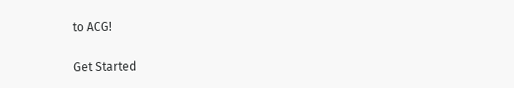to ACG!

Get Started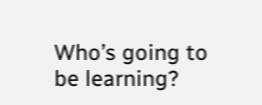Who’s going to be learning?